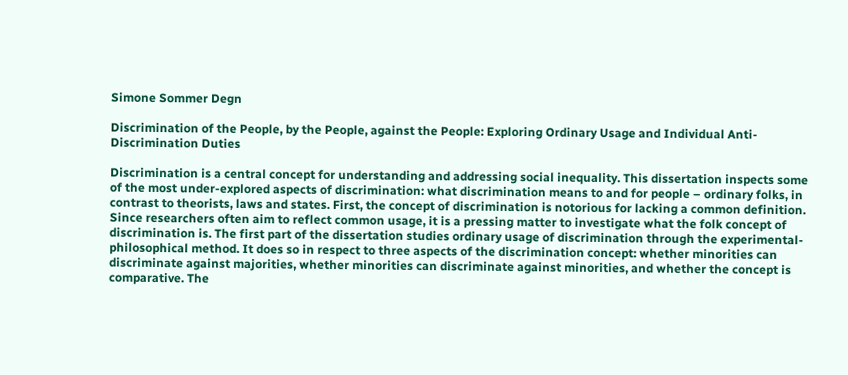Simone Sommer Degn

Discrimination of the People, by the People, against the People: Exploring Ordinary Usage and Individual Anti-Discrimination Duties

Discrimination is a central concept for understanding and addressing social inequality. This dissertation inspects some of the most under-explored aspects of discrimination: what discrimination means to and for people – ordinary folks, in contrast to theorists, laws and states. First, the concept of discrimination is notorious for lacking a common definition. Since researchers often aim to reflect common usage, it is a pressing matter to investigate what the folk concept of discrimination is. The first part of the dissertation studies ordinary usage of discrimination through the experimental-philosophical method. It does so in respect to three aspects of the discrimination concept: whether minorities can discriminate against majorities, whether minorities can discriminate against minorities, and whether the concept is comparative. The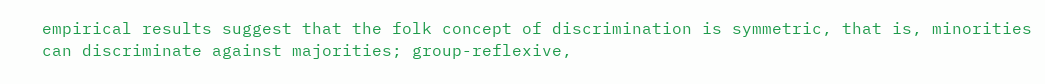empirical results suggest that the folk concept of discrimination is symmetric, that is, minorities can discriminate against majorities; group-reflexive,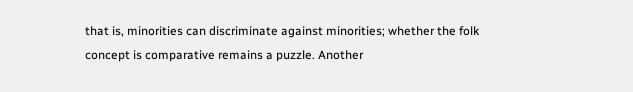that is, minorities can discriminate against minorities; whether the folk concept is comparative remains a puzzle. Another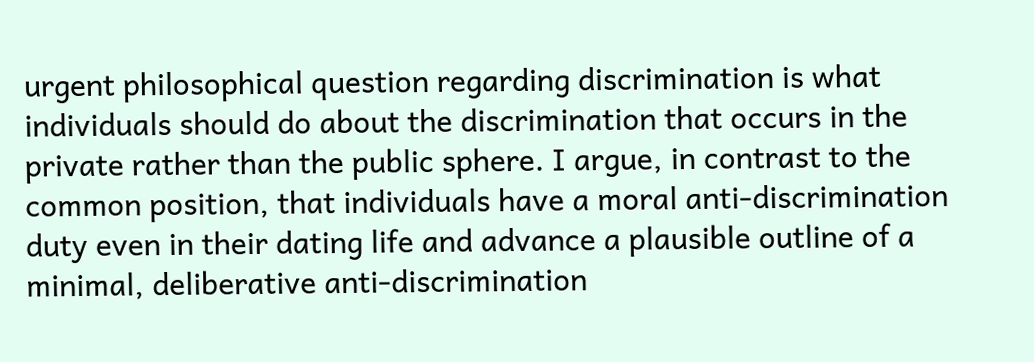urgent philosophical question regarding discrimination is what individuals should do about the discrimination that occurs in the private rather than the public sphere. I argue, in contrast to the common position, that individuals have a moral anti-discrimination duty even in their dating life and advance a plausible outline of a minimal, deliberative anti-discrimination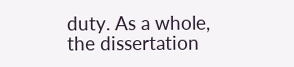duty. As a whole, the dissertation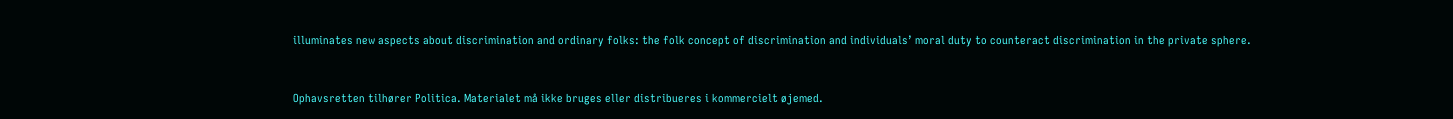illuminates new aspects about discrimination and ordinary folks: the folk concept of discrimination and individuals’ moral duty to counteract discrimination in the private sphere.


Ophavsretten tilhører Politica. Materialet må ikke bruges eller distribueres i kommercielt øjemed.